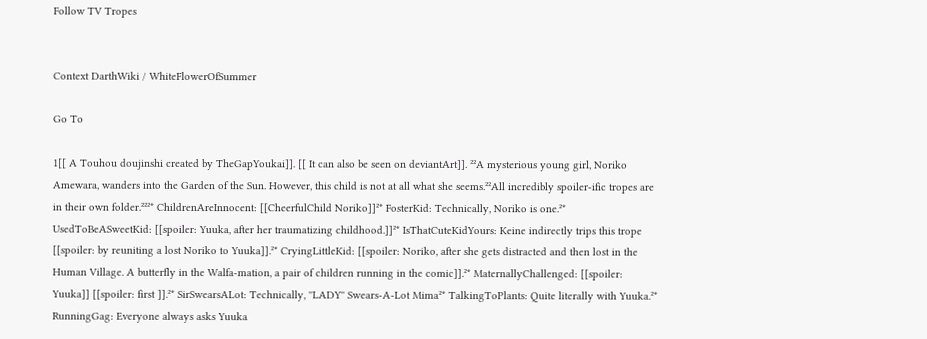Follow TV Tropes


Context DarthWiki / WhiteFlowerOfSummer

Go To

1[[ A Touhou doujinshi created by TheGapYoukai]]. [[ It can also be seen on deviantArt]]. ²²A mysterious young girl, Noriko Amewara, wanders into the Garden of the Sun. However, this child is not at all what she seems.²²All incredibly spoiler-ific tropes are in their own folder.²²²* ChildrenAreInnocent: [[CheerfulChild Noriko]]²* FosterKid: Technically, Noriko is one.²* UsedToBeASweetKid: [[spoiler: Yuuka, after her traumatizing childhood.]]²* IsThatCuteKidYours: Keine indirectly trips this trope [[spoiler: by reuniting a lost Noriko to Yuuka]].²* CryingLittleKid: [[spoiler: Noriko, after she gets distracted and then lost in the Human Village. A butterfly in the Walfa-mation, a pair of children running in the comic]].²* MaternallyChallenged: [[spoiler: Yuuka]] [[spoiler: first ]].²* SirSwearsALot: Technically, ''LADY'' Swears-A-Lot Mima²* TalkingToPlants: Quite literally with Yuuka.²* RunningGag: Everyone always asks Yuuka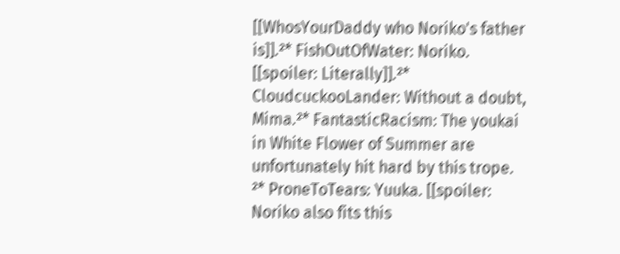[[WhosYourDaddy who Noriko's father is]].²* FishOutOfWater: Noriko. [[spoiler: Literally]].²* CloudcuckooLander: Without a doubt, Mima.²* FantasticRacism: The youkai in White Flower of Summer are unfortunately hit hard by this trope. ²* ProneToTears: Yuuka. [[spoiler: Noriko also fits this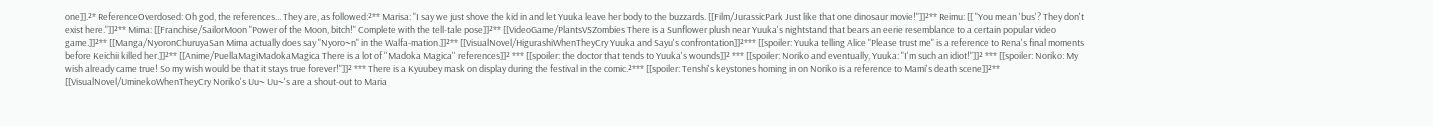one]].²* ReferenceOverdosed: Oh god, the references... They are, as followed:²** Marisa: "I say we just shove the kid in and let Yuuka leave her body to the buzzards. [[Film/JurassicPark Just like that one dinosaur movie!"]]²** Reimu: [[ "You mean 'bus'? They don't exist here."]]²** Mima: [[Franchise/SailorMoon "Power of the Moon, bitch!" Complete with the tell-tale pose]]²** [[VideoGame/PlantsVSZombies There is a Sunflower plush near Yuuka's nightstand that bears an eerie resemblance to a certain popular video game.]]²** [[Manga/NyoronChuruyaSan Mima actually does say "Nyoro~n" in the Walfa-mation.]]²** [[VisualNovel/HigurashiWhenTheyCry Yuuka and Sayu's confrontation]]²*** [[spoiler: Yuuka telling Alice "Please trust me" is a reference to Rena's final moments before Keichii killed her.]]²** [[Anime/PuellaMagiMadokaMagica There is a lot of ''Madoka Magica'' references]]² *** [[spoiler: the doctor that tends to Yuuka's wounds]]² *** [[spoiler: Noriko and eventually, Yuuka: "I'm such an idiot!"]]² *** [[spoiler: Noriko: My wish already came true! So my wish would be that it stays true forever!"]]² *** There is a Kyuubey mask on display during the festival in the comic.²*** [[spoiler: Tenshi's keystones homing in on Noriko is a reference to Mami's death scene]]²** [[VisualNovel/UminekoWhenTheyCry Noriko's Uu~ Uu~'s are a shout-out to Maria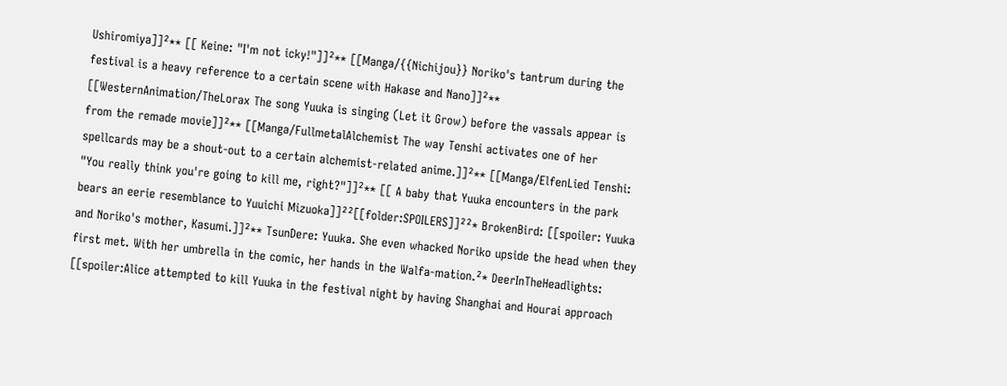Ushiromiya]]²** [[ Keine: "I'm not icky!"]]²** [[Manga/{{Nichijou}} Noriko's tantrum during the festival is a heavy reference to a certain scene with Hakase and Nano]]²** [[WesternAnimation/TheLorax The song Yuuka is singing (Let it Grow) before the vassals appear is from the remade movie]]²** [[Manga/FullmetalAlchemist The way Tenshi activates one of her spellcards may be a shout-out to a certain alchemist-related anime.]]²** [[Manga/ElfenLied Tenshi: "You really think you're going to kill me, right?"]]²** [[ A baby that Yuuka encounters in the park bears an eerie resemblance to Yuuichi Mizuoka]]²²[[folder:SPOILERS]]²²* BrokenBird: [[spoiler: Yuuka and Noriko's mother, Kasumi.]]²** TsunDere: Yuuka. She even whacked Noriko upside the head when they first met. With her umbrella in the comic, her hands in the Walfa-mation.²* DeerInTheHeadlights: [[spoiler:Alice attempted to kill Yuuka in the festival night by having Shanghai and Hourai approach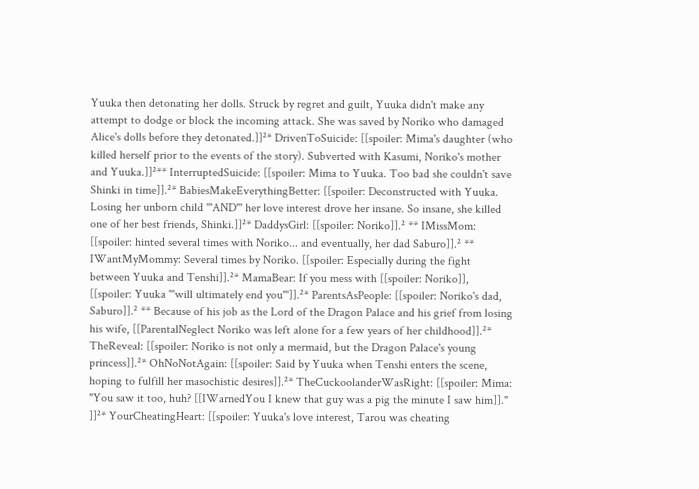Yuuka then detonating her dolls. Struck by regret and guilt, Yuuka didn't make any attempt to dodge or block the incoming attack. She was saved by Noriko who damaged Alice's dolls before they detonated.]]²* DrivenToSuicide: [[spoiler: Mima's daughter (who killed herself prior to the events of the story). Subverted with Kasumi, Noriko's mother and Yuuka.]]²** InterruptedSuicide: [[spoiler: Mima to Yuuka. Too bad she couldn't save Shinki in time]].²* BabiesMakeEverythingBetter: [[spoiler: Deconstructed with Yuuka. Losing her unborn child '''AND''' her love interest drove her insane. So insane, she killed one of her best friends, Shinki.]]²* DaddysGirl: [[spoiler: Noriko]].² ** IMissMom: [[spoiler: hinted several times with Noriko... and eventually, her dad Saburo]].² ** IWantMyMommy: Several times by Noriko. [[spoiler: Especially during the fight between Yuuka and Tenshi]].²* MamaBear: If you mess with [[spoiler: Noriko]], [[spoiler: Yuuka '''will ultimately end you''']].²* ParentsAsPeople: [[spoiler: Noriko's dad, Saburo]].² ** Because of his job as the Lord of the Dragon Palace and his grief from losing his wife, [[ParentalNeglect Noriko was left alone for a few years of her childhood]].²* TheReveal: [[spoiler: Noriko is not only a mermaid, but the Dragon Palace's young princess]].²* OhNoNotAgain: [[spoiler: Said by Yuuka when Tenshi enters the scene, hoping to fulfill her masochistic desires]].²* TheCuckoolanderWasRight: [[spoiler: Mima: "You saw it too, huh? [[IWarnedYou I knew that guy was a pig the minute I saw him]]." ]]²* YourCheatingHeart: [[spoiler: Yuuka's love interest, Tarou was cheating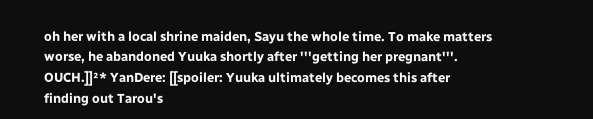oh her with a local shrine maiden, Sayu the whole time. To make matters worse, he abandoned Yuuka shortly after '''getting her pregnant'''. OUCH.]]²* YanDere: [[spoiler: Yuuka ultimately becomes this after finding out Tarou's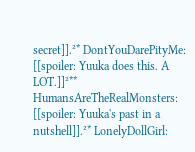secret]].²* DontYouDarePityMe: [[spoiler: Yuuka does this. A LOT.]]²** HumansAreTheRealMonsters: [[spoiler: Yuuka's past in a nutshell]].²* LonelyDollGirl: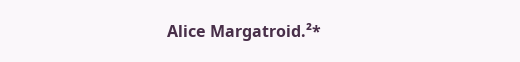Alice Margatroid.²*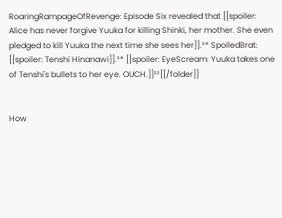RoaringRampageOfRevenge: Episode Six revealed that [[spoiler: Alice has never forgive Yuuka for killing Shinki, her mother. She even pledged to kill Yuuka the next time she sees her]].²* SpoiledBrat: [[spoiler: Tenshi Hinanawi]].²* [[spoiler: EyeScream: Yuuka takes one of Tenshi's bullets to her eye. OUCH.]]²²[[/folder]]


How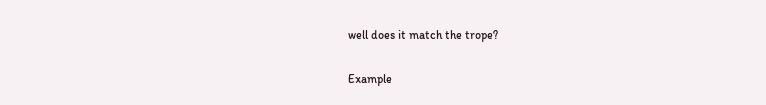well does it match the trope?

Example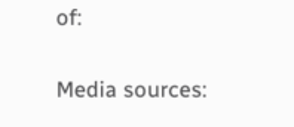of:


Media sources: